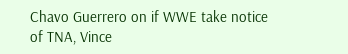Chavo Guerrero on if WWE take notice of TNA, Vince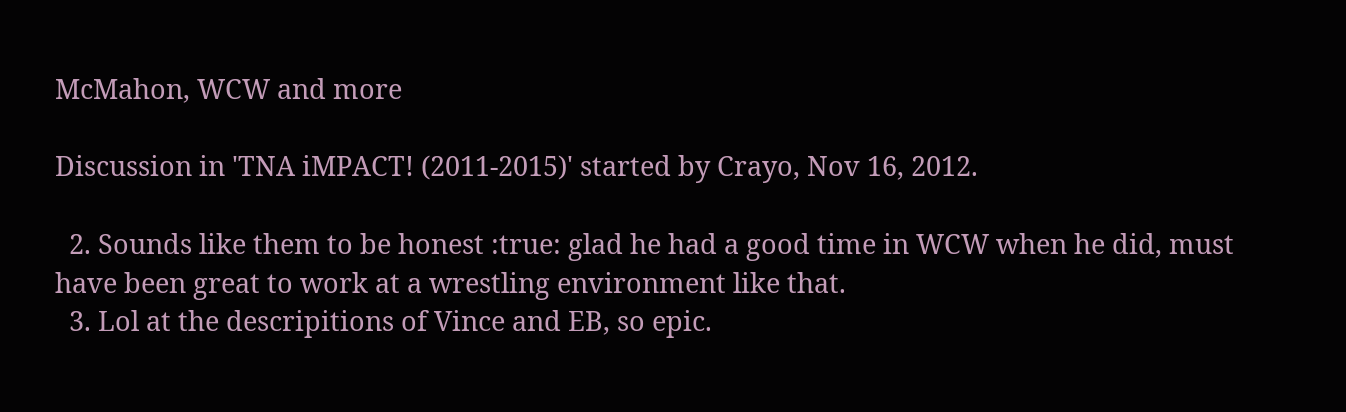McMahon, WCW and more

Discussion in 'TNA iMPACT! (2011-2015)' started by Crayo, Nov 16, 2012.

  2. Sounds like them to be honest :true: glad he had a good time in WCW when he did, must have been great to work at a wrestling environment like that.
  3. Lol at the descripitions of Vince and EB, so epic.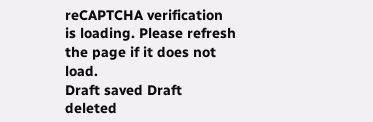reCAPTCHA verification is loading. Please refresh the page if it does not load.
Draft saved Draft deleted